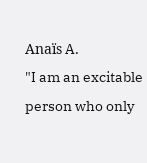Anaïs A.
"I am an excitable person who only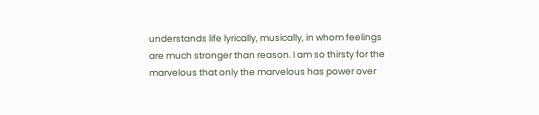understands life lyrically, musically, in whom feelings are much stronger than reason. I am so thirsty for the marvelous that only the marvelous has power over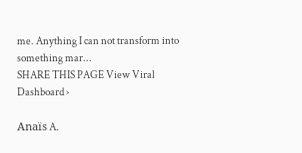me. Anything I can not transform into something mar...
SHARE THIS PAGE View Viral Dashboard ›

Anaïs A.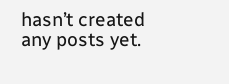hasn’t created any posts yet.